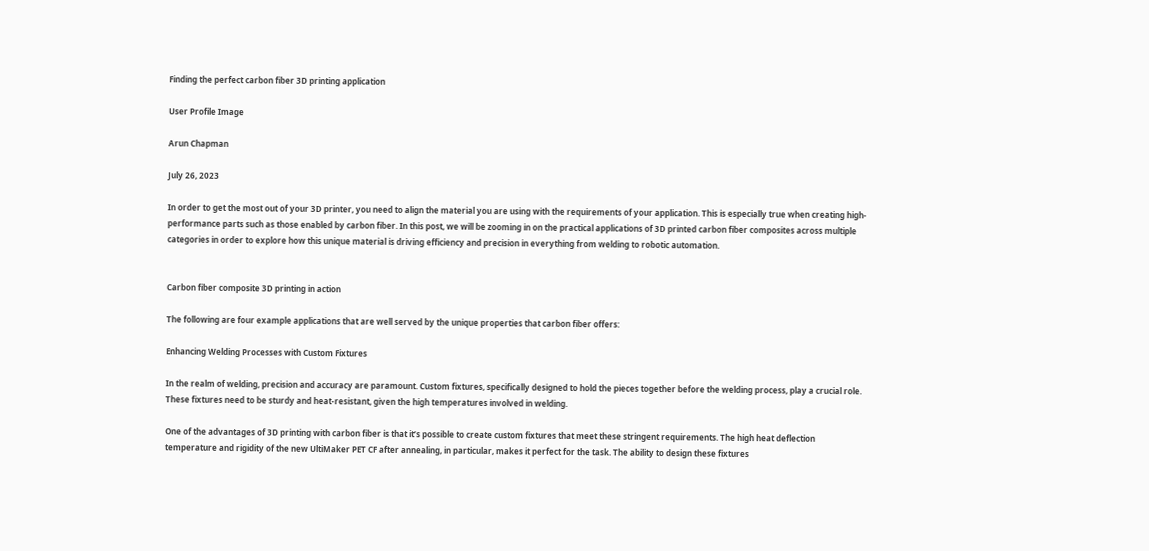Finding the perfect carbon fiber 3D printing application

User Profile Image

Arun Chapman

July 26, 2023

In order to get the most out of your 3D printer, you need to align the material you are using with the requirements of your application. This is especially true when creating high-performance parts such as those enabled by carbon fiber. In this post, we will be zooming in on the practical applications of 3D printed carbon fiber composites across multiple categories in order to explore how this unique material is driving efficiency and precision in everything from welding to robotic automation.


Carbon fiber composite 3D printing in action

The following are four example applications that are well served by the unique properties that carbon fiber offers:

Enhancing Welding Processes with Custom Fixtures

In the realm of welding, precision and accuracy are paramount. Custom fixtures, specifically designed to hold the pieces together before the welding process, play a crucial role. These fixtures need to be sturdy and heat-resistant, given the high temperatures involved in welding.

One of the advantages of 3D printing with carbon fiber is that it’s possible to create custom fixtures that meet these stringent requirements. The high heat deflection temperature and rigidity of the new UltiMaker PET CF after annealing, in particular, makes it perfect for the task. The ability to design these fixtures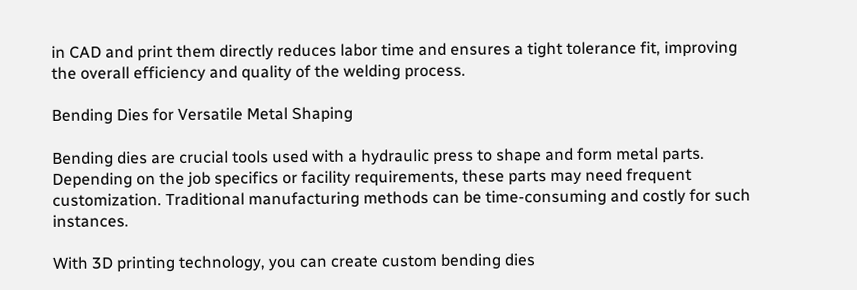in CAD and print them directly reduces labor time and ensures a tight tolerance fit, improving the overall efficiency and quality of the welding process.

Bending Dies for Versatile Metal Shaping

Bending dies are crucial tools used with a hydraulic press to shape and form metal parts. Depending on the job specifics or facility requirements, these parts may need frequent customization. Traditional manufacturing methods can be time-consuming and costly for such instances.

With 3D printing technology, you can create custom bending dies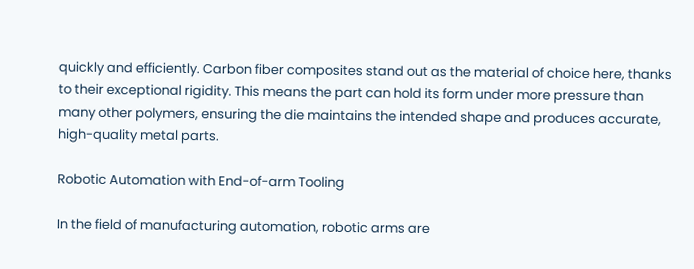quickly and efficiently. Carbon fiber composites stand out as the material of choice here, thanks to their exceptional rigidity. This means the part can hold its form under more pressure than many other polymers, ensuring the die maintains the intended shape and produces accurate, high-quality metal parts.

Robotic Automation with End-of-arm Tooling

In the field of manufacturing automation, robotic arms are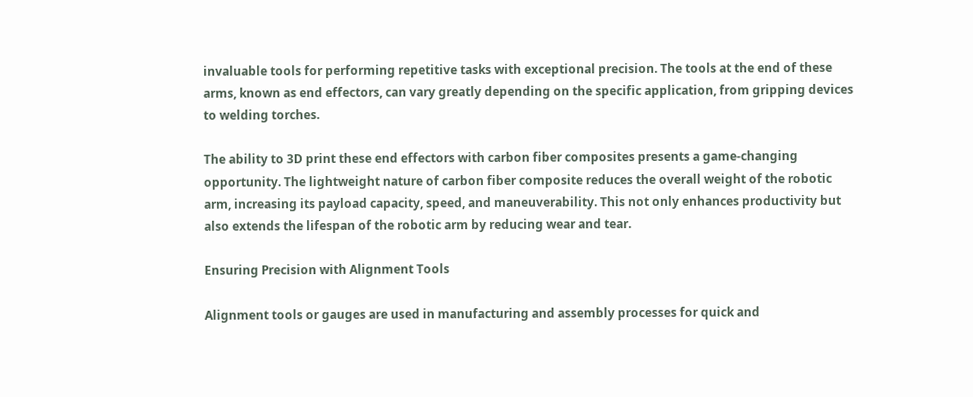invaluable tools for performing repetitive tasks with exceptional precision. The tools at the end of these arms, known as end effectors, can vary greatly depending on the specific application, from gripping devices to welding torches.

The ability to 3D print these end effectors with carbon fiber composites presents a game-changing opportunity. The lightweight nature of carbon fiber composite reduces the overall weight of the robotic arm, increasing its payload capacity, speed, and maneuverability. This not only enhances productivity but also extends the lifespan of the robotic arm by reducing wear and tear.

Ensuring Precision with Alignment Tools

Alignment tools or gauges are used in manufacturing and assembly processes for quick and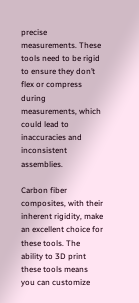precise measurements. These tools need to be rigid to ensure they don’t flex or compress during measurements, which could lead to inaccuracies and inconsistent assemblies.

Carbon fiber composites, with their inherent rigidity, make an excellent choice for these tools. The ability to 3D print these tools means you can customize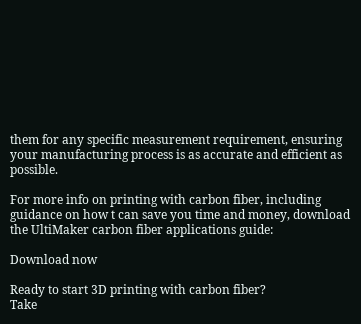them for any specific measurement requirement, ensuring your manufacturing process is as accurate and efficient as possible.

For more info on printing with carbon fiber, including guidance on how t can save you time and money, download the UltiMaker carbon fiber applications guide:

Download now

Ready to start 3D printing with carbon fiber?
Take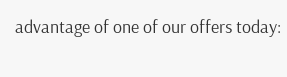advantage of one of our offers today: